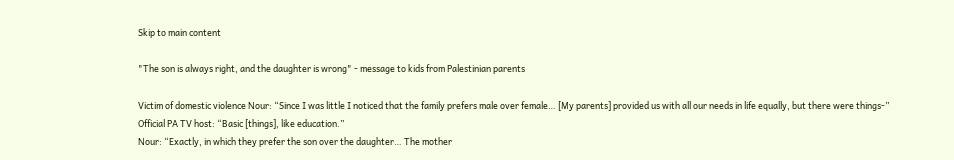Skip to main content

"The son is always right, and the daughter is wrong" - message to kids from Palestinian parents

Victim of domestic violence Nour: “Since I was little I noticed that the family prefers male over female… [My parents] provided us with all our needs in life equally, but there were things-”
Official PA TV host: “Basic [things], like education.”
Nour: “Exactly, in which they prefer the son over the daughter… The mother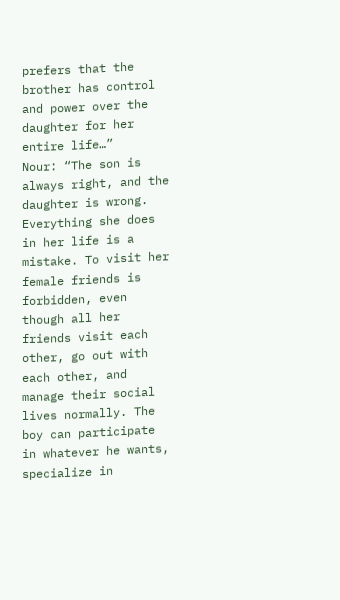prefers that the brother has control and power over the daughter for her entire life…”
Nour: “The son is always right, and the daughter is wrong. Everything she does in her life is a mistake. To visit her female friends is forbidden, even though all her friends visit each other, go out with each other, and manage their social lives normally. The boy can participate in whatever he wants, specialize in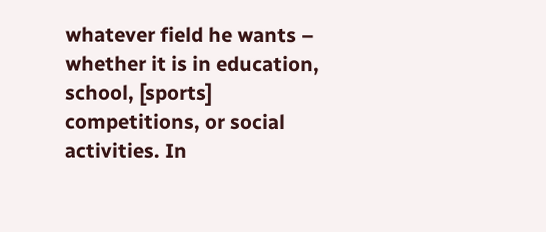whatever field he wants – whether it is in education, school, [sports] competitions, or social activities. In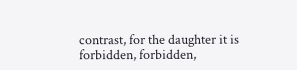contrast, for the daughter it is forbidden, forbidden,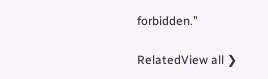forbidden.”

RelatedView all ❯